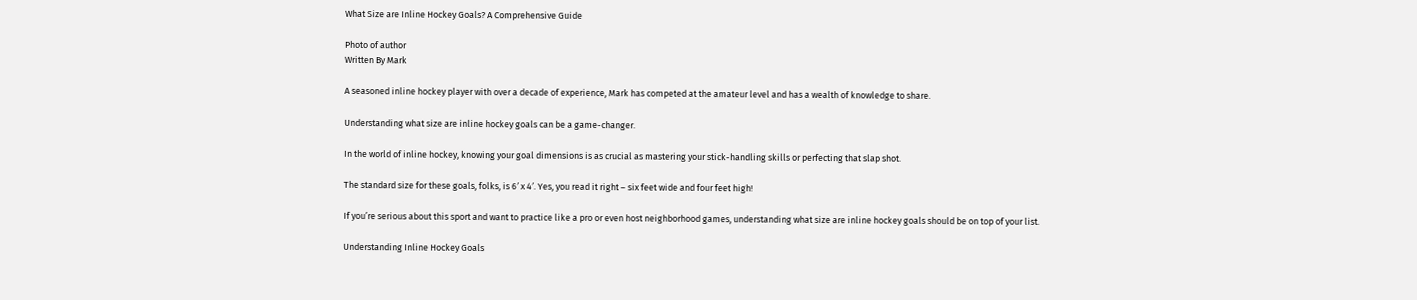What Size are Inline Hockey Goals? A Comprehensive Guide

Photo of author
Written By Mark

A seasoned inline hockey player with over a decade of experience, Mark has competed at the amateur level and has a wealth of knowledge to share.

Understanding what size are inline hockey goals can be a game-changer.

In the world of inline hockey, knowing your goal dimensions is as crucial as mastering your stick-handling skills or perfecting that slap shot.

The standard size for these goals, folks, is 6′ x 4′. Yes, you read it right – six feet wide and four feet high!

If you’re serious about this sport and want to practice like a pro or even host neighborhood games, understanding what size are inline hockey goals should be on top of your list.

Understanding Inline Hockey Goals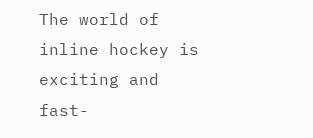The world of inline hockey is exciting and fast-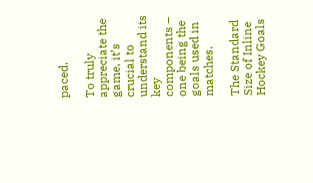paced.

To truly appreciate the game, it’s crucial to understand its key components – one being the goals used in matches.

The Standard Size of Inline Hockey Goals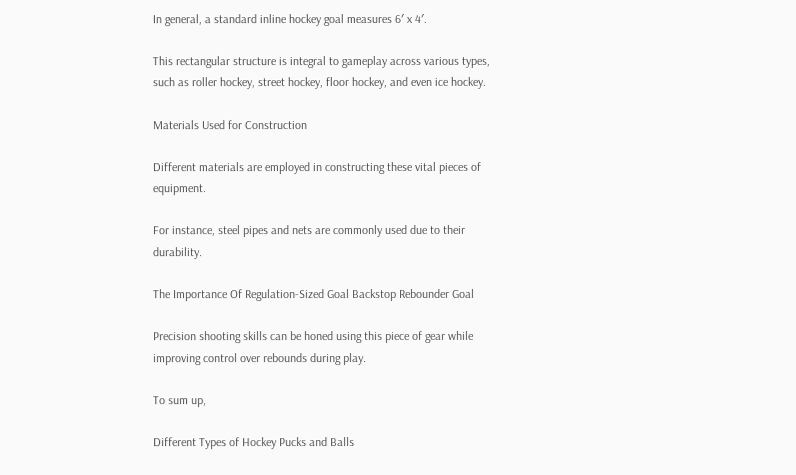In general, a standard inline hockey goal measures 6′ x 4′.

This rectangular structure is integral to gameplay across various types, such as roller hockey, street hockey, floor hockey, and even ice hockey.

Materials Used for Construction

Different materials are employed in constructing these vital pieces of equipment.

For instance, steel pipes and nets are commonly used due to their durability.

The Importance Of Regulation-Sized Goal Backstop Rebounder Goal

Precision shooting skills can be honed using this piece of gear while improving control over rebounds during play.

To sum up,

Different Types of Hockey Pucks and Balls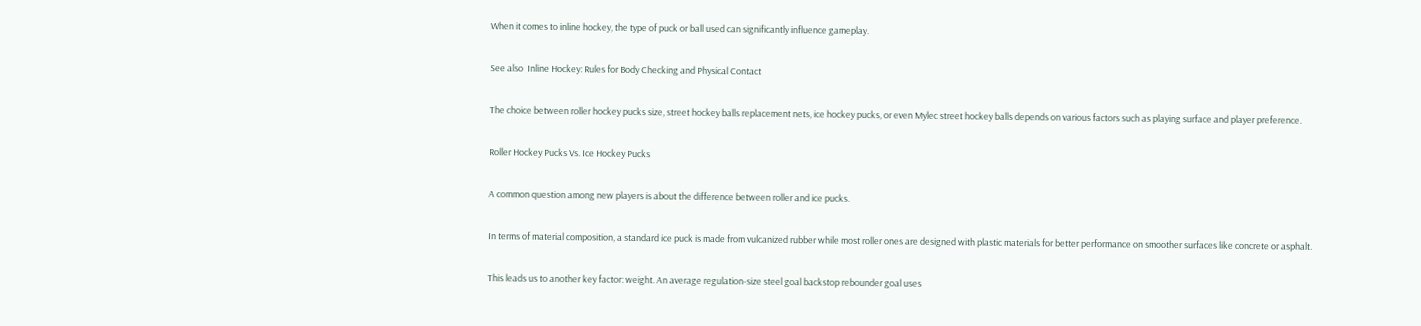When it comes to inline hockey, the type of puck or ball used can significantly influence gameplay.

See also  Inline Hockey: Rules for Body Checking and Physical Contact

The choice between roller hockey pucks size, street hockey balls replacement nets, ice hockey pucks, or even Mylec street hockey balls depends on various factors such as playing surface and player preference.

Roller Hockey Pucks Vs. Ice Hockey Pucks

A common question among new players is about the difference between roller and ice pucks.

In terms of material composition, a standard ice puck is made from vulcanized rubber while most roller ones are designed with plastic materials for better performance on smoother surfaces like concrete or asphalt.

This leads us to another key factor: weight. An average regulation-size steel goal backstop rebounder goal uses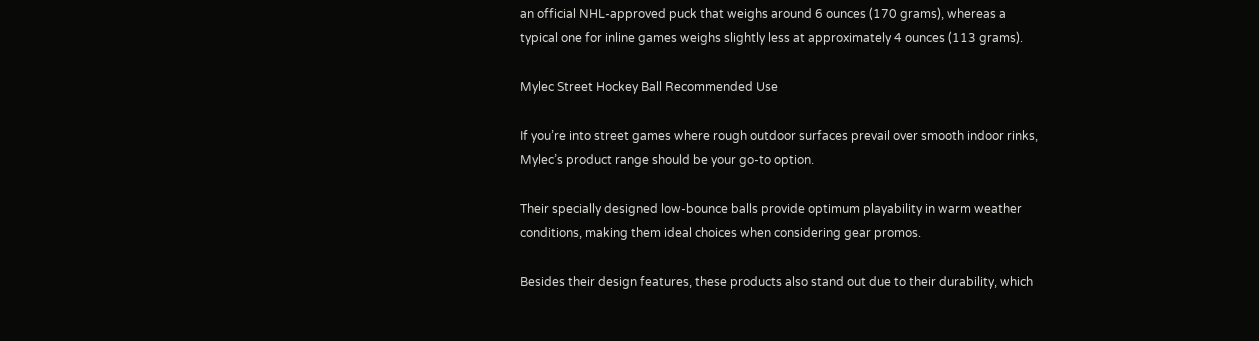an official NHL-approved puck that weighs around 6 ounces (170 grams), whereas a typical one for inline games weighs slightly less at approximately 4 ounces (113 grams).

Mylec Street Hockey Ball Recommended Use

If you’re into street games where rough outdoor surfaces prevail over smooth indoor rinks, Mylec’s product range should be your go-to option.

Their specially designed low-bounce balls provide optimum playability in warm weather conditions, making them ideal choices when considering gear promos.

Besides their design features, these products also stand out due to their durability, which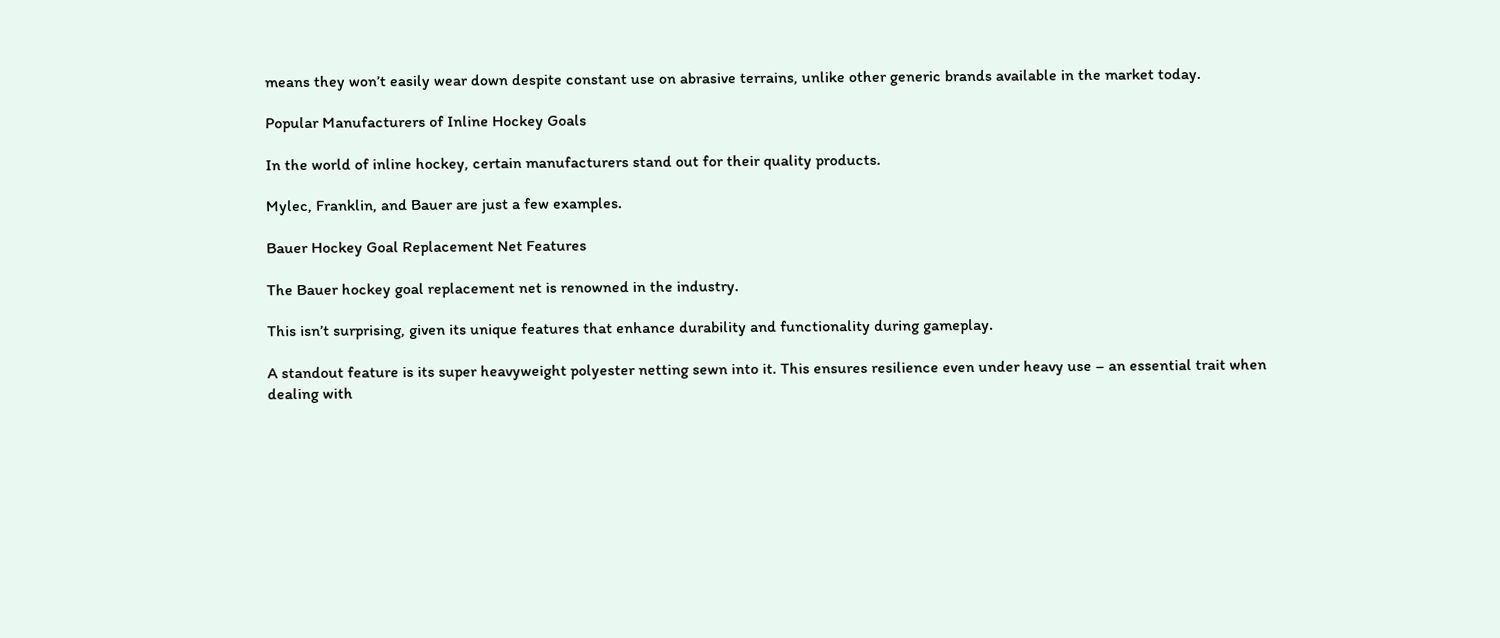means they won’t easily wear down despite constant use on abrasive terrains, unlike other generic brands available in the market today.

Popular Manufacturers of Inline Hockey Goals

In the world of inline hockey, certain manufacturers stand out for their quality products.

Mylec, Franklin, and Bauer are just a few examples.

Bauer Hockey Goal Replacement Net Features

The Bauer hockey goal replacement net is renowned in the industry.

This isn’t surprising, given its unique features that enhance durability and functionality during gameplay.

A standout feature is its super heavyweight polyester netting sewn into it. This ensures resilience even under heavy use – an essential trait when dealing with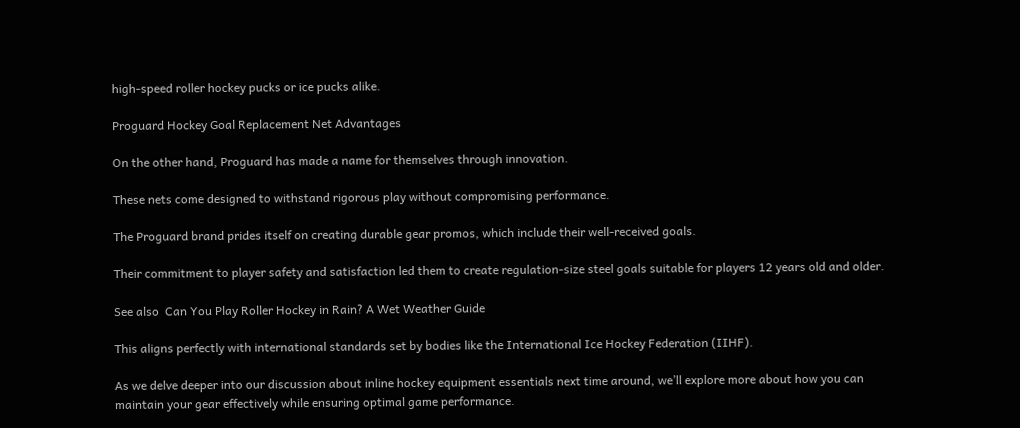high-speed roller hockey pucks or ice pucks alike.

Proguard Hockey Goal Replacement Net Advantages

On the other hand, Proguard has made a name for themselves through innovation.

These nets come designed to withstand rigorous play without compromising performance.

The Proguard brand prides itself on creating durable gear promos, which include their well-received goals.

Their commitment to player safety and satisfaction led them to create regulation-size steel goals suitable for players 12 years old and older.

See also  Can You Play Roller Hockey in Rain? A Wet Weather Guide

This aligns perfectly with international standards set by bodies like the International Ice Hockey Federation (IIHF).

As we delve deeper into our discussion about inline hockey equipment essentials next time around, we’ll explore more about how you can maintain your gear effectively while ensuring optimal game performance.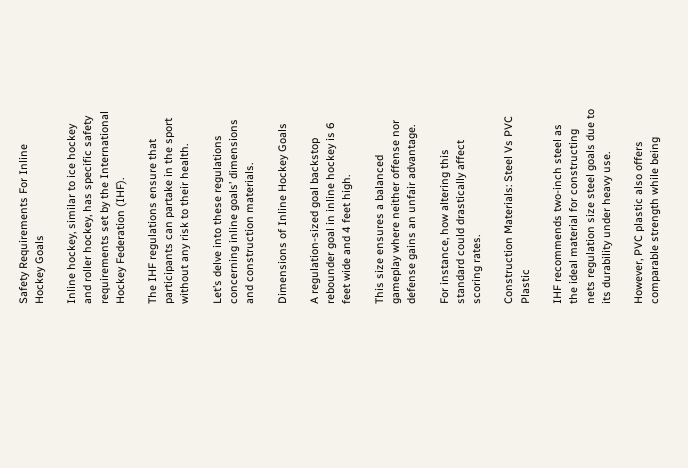Safety Requirements For Inline Hockey Goals

Inline hockey, similar to ice hockey and roller hockey, has specific safety requirements set by the International Hockey Federation (IHF).

The IHF regulations ensure that participants can partake in the sport without any risk to their health.

Let’s delve into these regulations concerning inline goals’ dimensions and construction materials.

Dimensions of Inline Hockey Goals

A regulation-sized goal backstop rebounder goal in inline hockey is 6 feet wide and 4 feet high.

This size ensures a balanced gameplay where neither offense nor defense gains an unfair advantage.

For instance, how altering this standard could drastically affect scoring rates.

Construction Materials: Steel Vs PVC Plastic

IHF recommends two-inch steel as the ideal material for constructing nets regulation size steel goals due to its durability under heavy use.

However, PVC plastic also offers comparable strength while being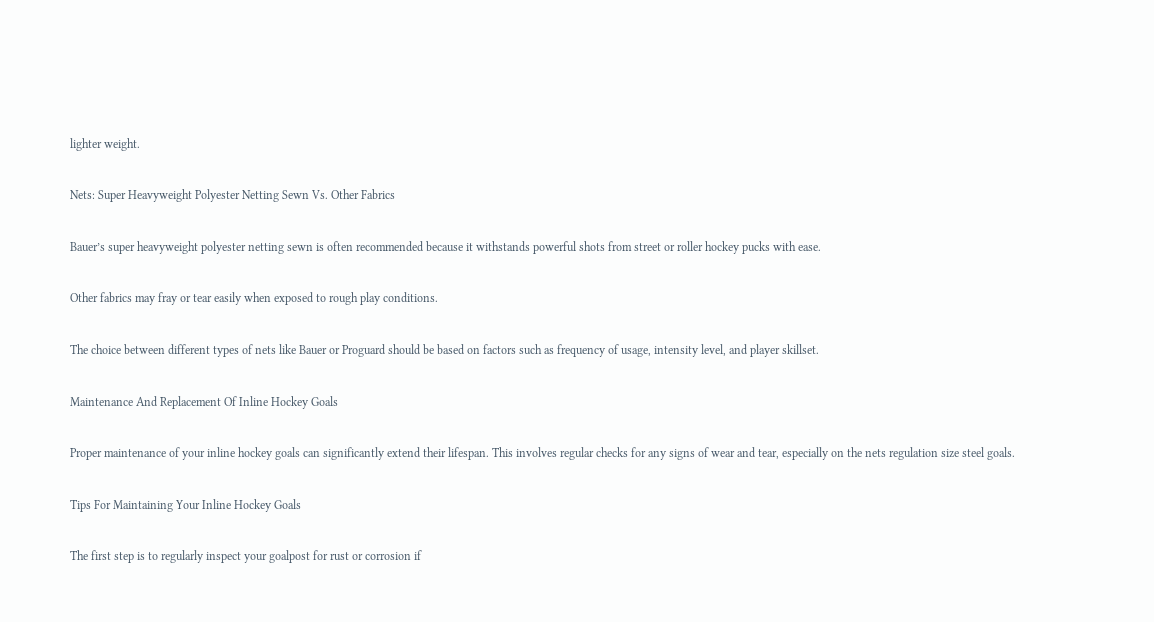lighter weight.

Nets: Super Heavyweight Polyester Netting Sewn Vs. Other Fabrics

Bauer’s super heavyweight polyester netting sewn is often recommended because it withstands powerful shots from street or roller hockey pucks with ease.

Other fabrics may fray or tear easily when exposed to rough play conditions.

The choice between different types of nets like Bauer or Proguard should be based on factors such as frequency of usage, intensity level, and player skillset.

Maintenance And Replacement Of Inline Hockey Goals

Proper maintenance of your inline hockey goals can significantly extend their lifespan. This involves regular checks for any signs of wear and tear, especially on the nets regulation size steel goals.

Tips For Maintaining Your Inline Hockey Goals

The first step is to regularly inspect your goalpost for rust or corrosion if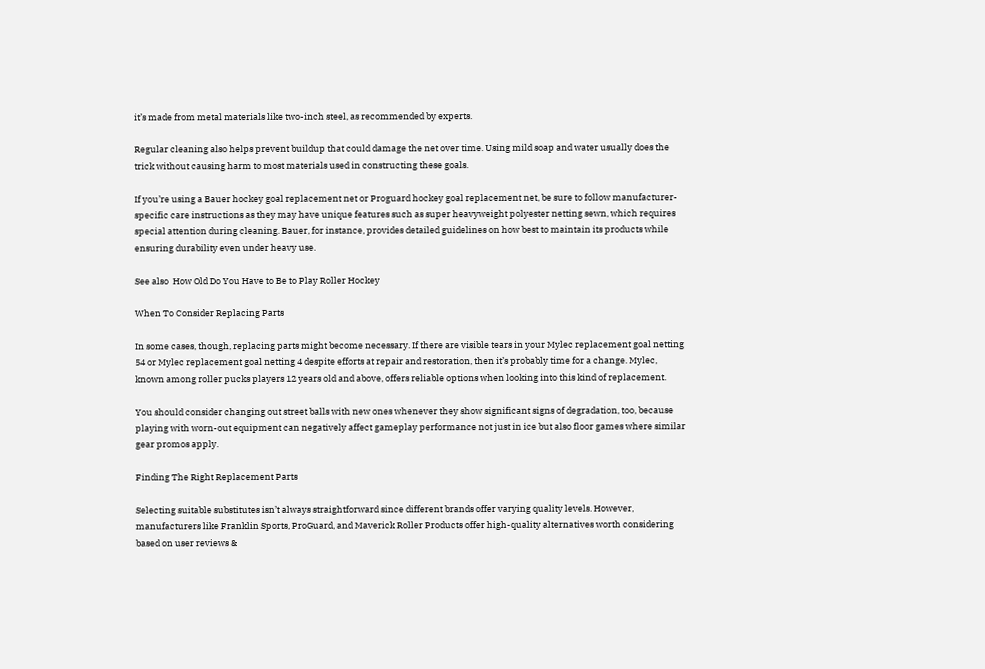it’s made from metal materials like two-inch steel, as recommended by experts.

Regular cleaning also helps prevent buildup that could damage the net over time. Using mild soap and water usually does the trick without causing harm to most materials used in constructing these goals.

If you’re using a Bauer hockey goal replacement net or Proguard hockey goal replacement net, be sure to follow manufacturer-specific care instructions as they may have unique features such as super heavyweight polyester netting sewn, which requires special attention during cleaning. Bauer, for instance, provides detailed guidelines on how best to maintain its products while ensuring durability even under heavy use.

See also  How Old Do You Have to Be to Play Roller Hockey

When To Consider Replacing Parts

In some cases, though, replacing parts might become necessary. If there are visible tears in your Mylec replacement goal netting 54 or Mylec replacement goal netting 4 despite efforts at repair and restoration, then it’s probably time for a change. Mylec, known among roller pucks players 12 years old and above, offers reliable options when looking into this kind of replacement.

You should consider changing out street balls with new ones whenever they show significant signs of degradation, too, because playing with worn-out equipment can negatively affect gameplay performance not just in ice but also floor games where similar gear promos apply.

Finding The Right Replacement Parts

Selecting suitable substitutes isn’t always straightforward since different brands offer varying quality levels. However, manufacturers like Franklin Sports, ProGuard, and Maverick Roller Products offer high-quality alternatives worth considering based on user reviews &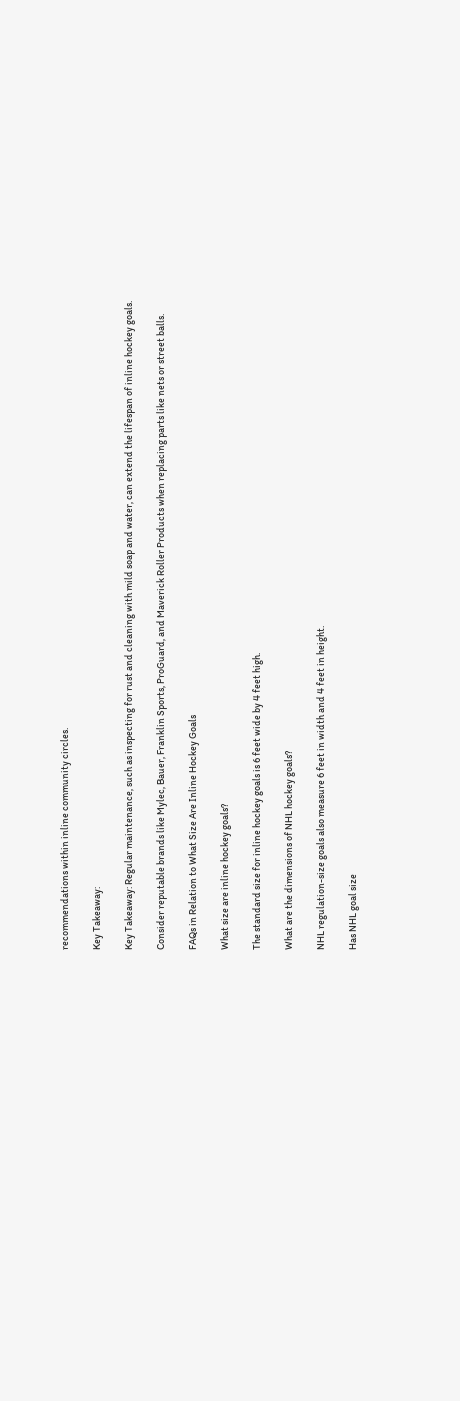recommendations within inline community circles.

Key Takeaway:

Key Takeaway: Regular maintenance, such as inspecting for rust and cleaning with mild soap and water, can extend the lifespan of inline hockey goals.

Consider reputable brands like Mylec, Bauer, Franklin Sports, ProGuard, and Maverick Roller Products when replacing parts like nets or street balls.

FAQs in Relation to What Size Are Inline Hockey Goals

What size are inline hockey goals?

The standard size for inline hockey goals is 6 feet wide by 4 feet high.

What are the dimensions of NHL hockey goals?

NHL regulation-size goals also measure 6 feet in width and 4 feet in height.

Has NHL goal size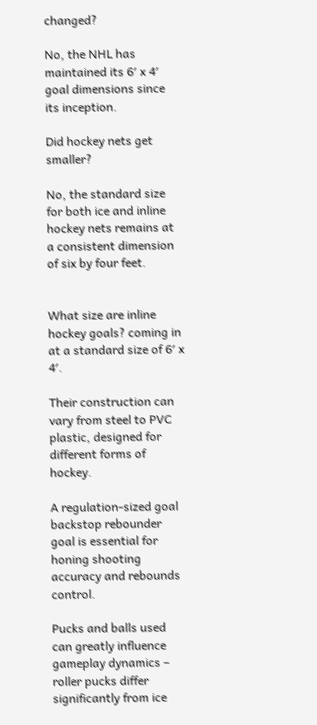changed?

No, the NHL has maintained its 6′ x 4′ goal dimensions since its inception.

Did hockey nets get smaller?

No, the standard size for both ice and inline hockey nets remains at a consistent dimension of six by four feet.


What size are inline hockey goals? coming in at a standard size of 6′ x 4′.

Their construction can vary from steel to PVC plastic, designed for different forms of hockey.

A regulation-sized goal backstop rebounder goal is essential for honing shooting accuracy and rebounds control.

Pucks and balls used can greatly influence gameplay dynamics – roller pucks differ significantly from ice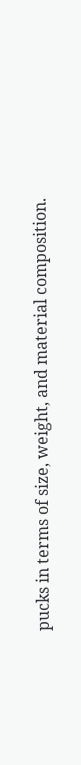pucks in terms of size, weight, and material composition.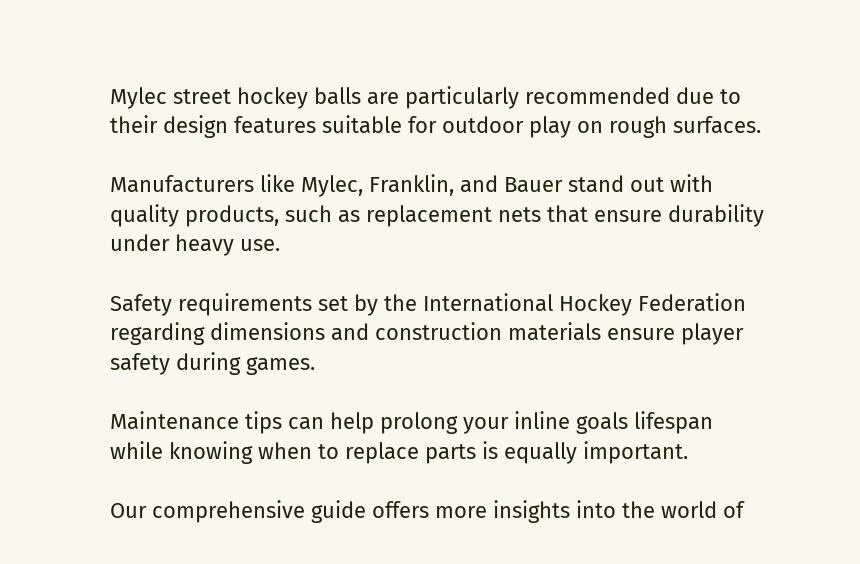Mylec street hockey balls are particularly recommended due to their design features suitable for outdoor play on rough surfaces.

Manufacturers like Mylec, Franklin, and Bauer stand out with quality products, such as replacement nets that ensure durability under heavy use.

Safety requirements set by the International Hockey Federation regarding dimensions and construction materials ensure player safety during games.

Maintenance tips can help prolong your inline goals lifespan while knowing when to replace parts is equally important.

Our comprehensive guide offers more insights into the world of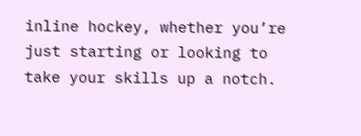inline hockey, whether you’re just starting or looking to take your skills up a notch.